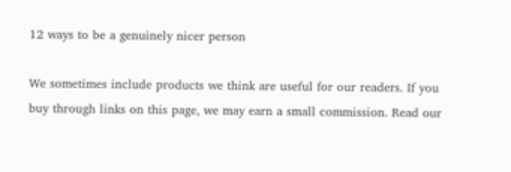12 ways to be a genuinely nicer person

We sometimes include products we think are useful for our readers. If you buy through links on this page, we may earn a small commission. Read our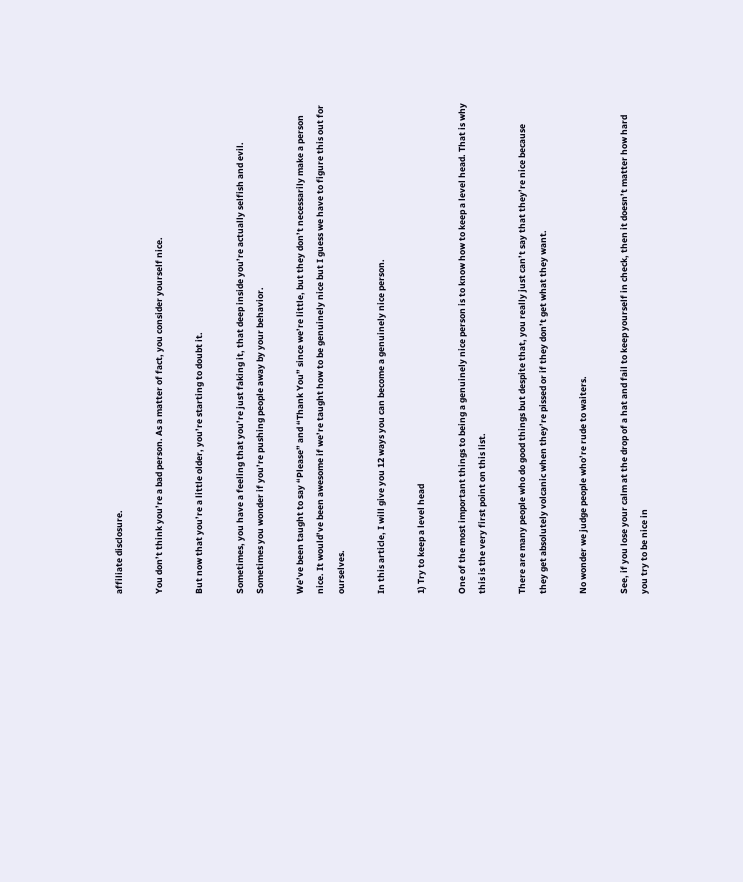affiliate disclosure.

You don’t think you’re a bad person. As a matter of fact, you consider yourself nice.

But now that you’re a little older, you’re starting to doubt it.

Sometimes, you have a feeling that you’re just faking it, that deep inside you’re actually selfish and evil. Sometimes you wonder if you’re pushing people away by your behavior.

We’ve been taught to say “Please” and “Thank You” since we’re little, but they don’t necessarily make a person nice. It would’ve been awesome if we’re taught how to be genuinely nice but I guess we have to figure this out for ourselves.

In this article, I will give you 12 ways you can become a genuinely nice person.

1) Try to keep a level head

One of the most important things to being a genuinely nice person is to know how to keep a level head. That is why this is the very first point on this list.

There are many people who do good things but despite that, you really just can’t say that they’re nice because they get absolutely volcanic when they’re pissed or if they don’t get what they want.

No wonder we judge people who’re rude to waiters.

See, if you lose your calm at the drop of a hat and fail to keep yourself in check, then it doesn’t matter how hard you try to be nice in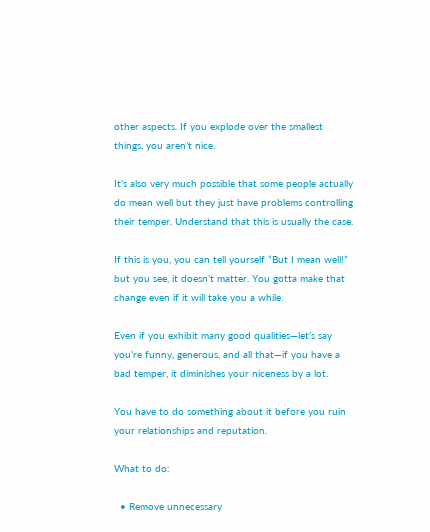other aspects. If you explode over the smallest things, you aren’t nice.

It’s also very much possible that some people actually do mean well but they just have problems controlling their temper. Understand that this is usually the case.

If this is you, you can tell yourself “But I mean well!” but you see, it doesn’t matter. You gotta make that change even if it will take you a while.

Even if you exhibit many good qualities—let’s say you’re funny, generous, and all that—if you have a bad temper, it diminishes your niceness by a lot.

You have to do something about it before you ruin your relationships and reputation.

What to do:

  • Remove unnecessary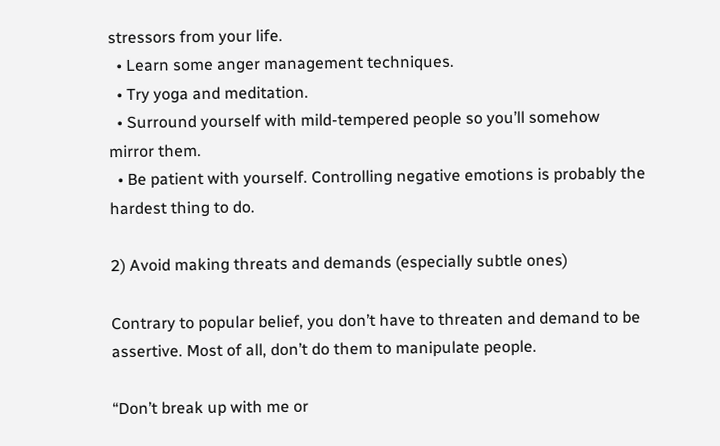stressors from your life.
  • Learn some anger management techniques.
  • Try yoga and meditation.
  • Surround yourself with mild-tempered people so you’ll somehow mirror them.
  • Be patient with yourself. Controlling negative emotions is probably the hardest thing to do.

2) Avoid making threats and demands (especially subtle ones)

Contrary to popular belief, you don’t have to threaten and demand to be assertive. Most of all, don’t do them to manipulate people.

“Don’t break up with me or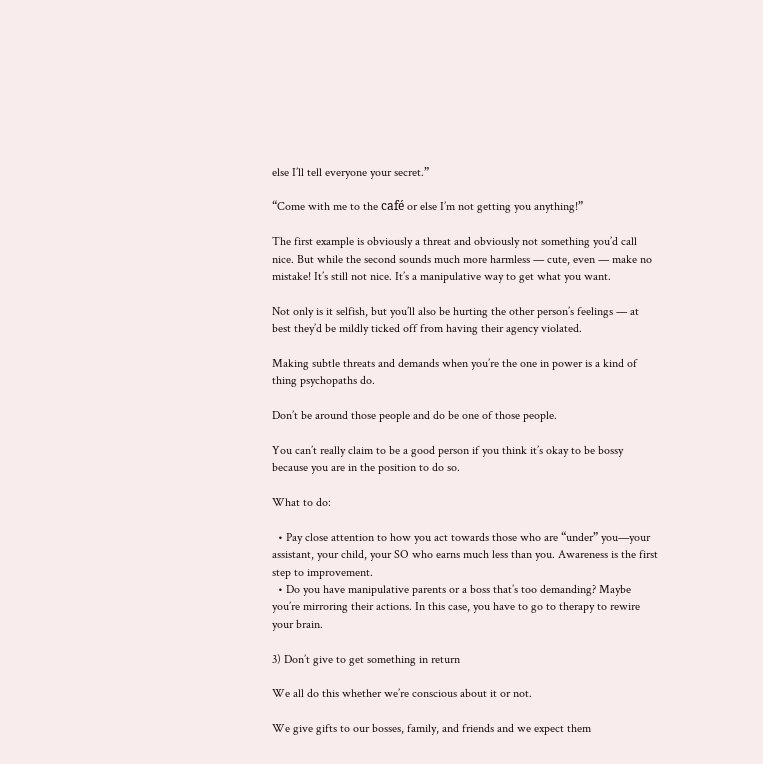else I’ll tell everyone your secret.”

“Come with me to the café or else I’m not getting you anything!”

The first example is obviously a threat and obviously not something you’d call nice. But while the second sounds much more harmless — cute, even — make no mistake! It’s still not nice. It’s a manipulative way to get what you want.

Not only is it selfish, but you’ll also be hurting the other person’s feelings — at best they’d be mildly ticked off from having their agency violated.

Making subtle threats and demands when you’re the one in power is a kind of thing psychopaths do.

Don’t be around those people and do be one of those people.

You can’t really claim to be a good person if you think it’s okay to be bossy because you are in the position to do so.

What to do:

  • Pay close attention to how you act towards those who are “under” you—your assistant, your child, your SO who earns much less than you. Awareness is the first step to improvement.
  • Do you have manipulative parents or a boss that’s too demanding? Maybe you’re mirroring their actions. In this case, you have to go to therapy to rewire your brain.

3) Don’t give to get something in return

We all do this whether we’re conscious about it or not.

We give gifts to our bosses, family, and friends and we expect them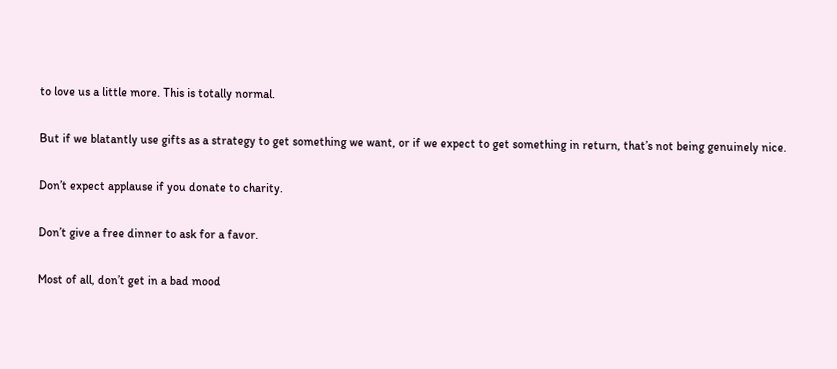to love us a little more. This is totally normal.

But if we blatantly use gifts as a strategy to get something we want, or if we expect to get something in return, that’s not being genuinely nice.

Don’t expect applause if you donate to charity.

Don’t give a free dinner to ask for a favor.

Most of all, don’t get in a bad mood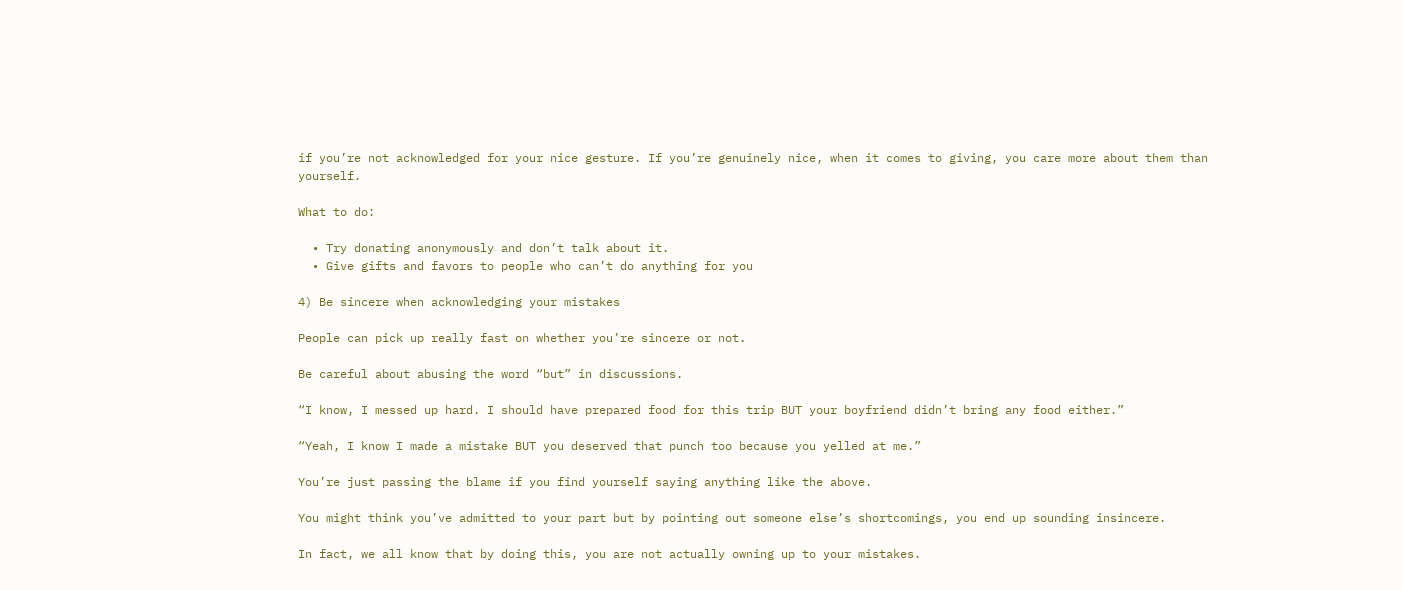if you’re not acknowledged for your nice gesture. If you’re genuinely nice, when it comes to giving, you care more about them than yourself.

What to do:

  • Try donating anonymously and don’t talk about it.
  • Give gifts and favors to people who can’t do anything for you

4) Be sincere when acknowledging your mistakes

People can pick up really fast on whether you’re sincere or not.

Be careful about abusing the word “but” in discussions.

“I know, I messed up hard. I should have prepared food for this trip BUT your boyfriend didn’t bring any food either.”

“Yeah, I know I made a mistake BUT you deserved that punch too because you yelled at me.”

You’re just passing the blame if you find yourself saying anything like the above.

You might think you’ve admitted to your part but by pointing out someone else’s shortcomings, you end up sounding insincere.

In fact, we all know that by doing this, you are not actually owning up to your mistakes.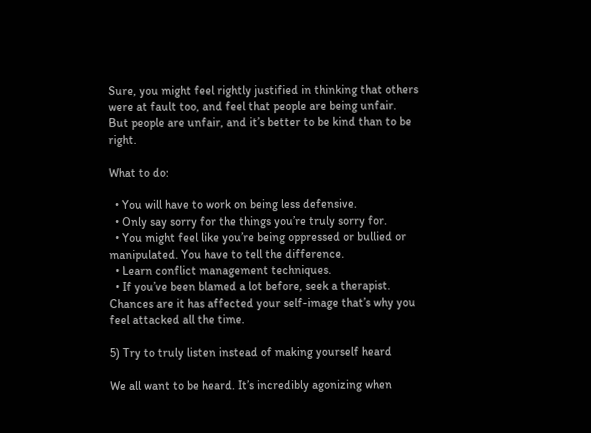Sure, you might feel rightly justified in thinking that others were at fault too, and feel that people are being unfair. But people are unfair, and it’s better to be kind than to be right.

What to do:

  • You will have to work on being less defensive.
  • Only say sorry for the things you’re truly sorry for.
  • You might feel like you’re being oppressed or bullied or manipulated. You have to tell the difference.
  • Learn conflict management techniques.
  • If you’ve been blamed a lot before, seek a therapist. Chances are it has affected your self-image that’s why you feel attacked all the time.

5) Try to truly listen instead of making yourself heard

We all want to be heard. It’s incredibly agonizing when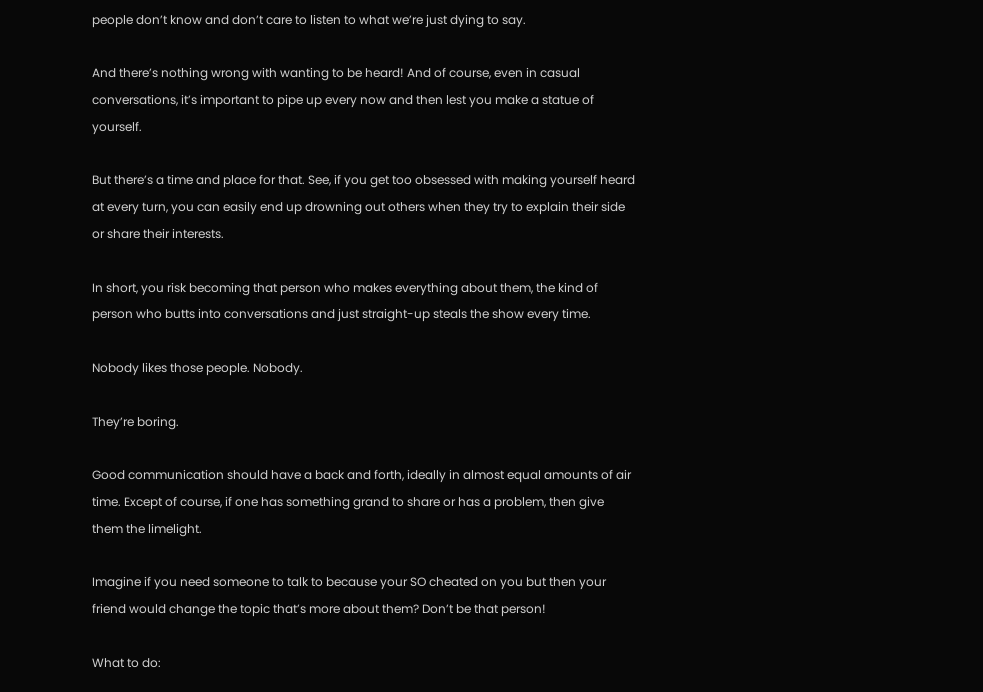people don’t know and don’t care to listen to what we’re just dying to say.

And there’s nothing wrong with wanting to be heard! And of course, even in casual conversations, it’s important to pipe up every now and then lest you make a statue of yourself.

But there’s a time and place for that. See, if you get too obsessed with making yourself heard at every turn, you can easily end up drowning out others when they try to explain their side or share their interests.

In short, you risk becoming that person who makes everything about them, the kind of person who butts into conversations and just straight-up steals the show every time.

Nobody likes those people. Nobody.

They’re boring.

Good communication should have a back and forth, ideally in almost equal amounts of air time. Except of course, if one has something grand to share or has a problem, then give them the limelight.

Imagine if you need someone to talk to because your SO cheated on you but then your friend would change the topic that’s more about them? Don’t be that person!

What to do: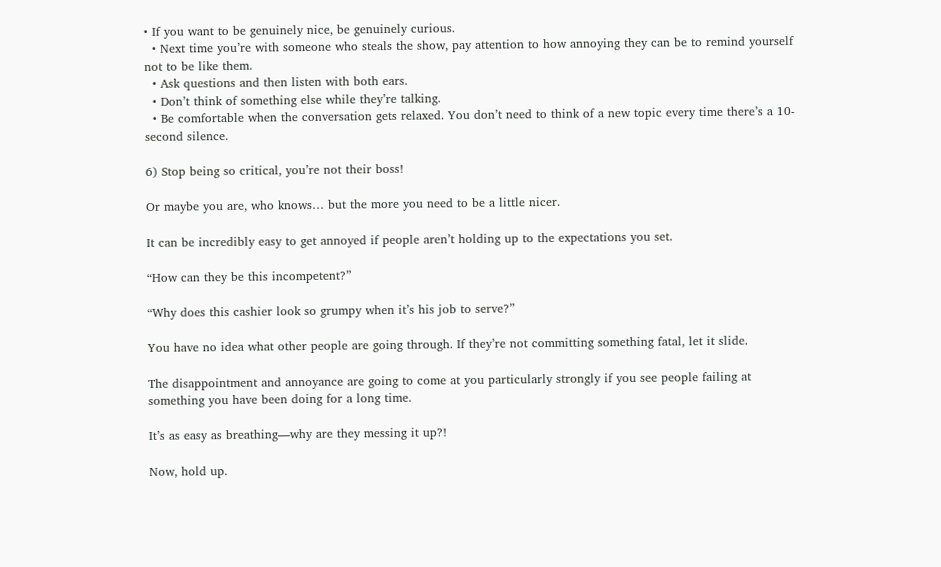• If you want to be genuinely nice, be genuinely curious.
  • Next time you’re with someone who steals the show, pay attention to how annoying they can be to remind yourself not to be like them.
  • Ask questions and then listen with both ears.
  • Don’t think of something else while they’re talking.
  • Be comfortable when the conversation gets relaxed. You don’t need to think of a new topic every time there’s a 10-second silence.

6) Stop being so critical, you’re not their boss!

Or maybe you are, who knows… but the more you need to be a little nicer.

It can be incredibly easy to get annoyed if people aren’t holding up to the expectations you set.

“How can they be this incompetent?”

“Why does this cashier look so grumpy when it’s his job to serve?”

You have no idea what other people are going through. If they’re not committing something fatal, let it slide.

The disappointment and annoyance are going to come at you particularly strongly if you see people failing at something you have been doing for a long time.

It’s as easy as breathing—why are they messing it up?!

Now, hold up.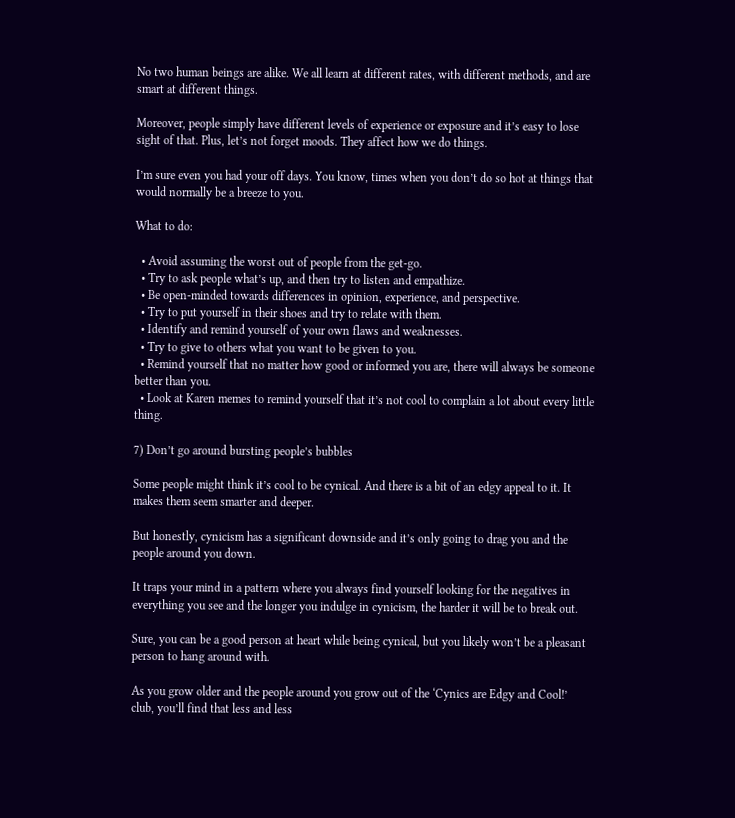No two human beings are alike. We all learn at different rates, with different methods, and are smart at different things.

Moreover, people simply have different levels of experience or exposure and it’s easy to lose sight of that. Plus, let’s not forget moods. They affect how we do things.

I’m sure even you had your off days. You know, times when you don’t do so hot at things that would normally be a breeze to you.

What to do:

  • Avoid assuming the worst out of people from the get-go.
  • Try to ask people what’s up, and then try to listen and empathize.
  • Be open-minded towards differences in opinion, experience, and perspective.
  • Try to put yourself in their shoes and try to relate with them.
  • Identify and remind yourself of your own flaws and weaknesses.
  • Try to give to others what you want to be given to you.
  • Remind yourself that no matter how good or informed you are, there will always be someone better than you.
  • Look at Karen memes to remind yourself that it’s not cool to complain a lot about every little thing.

7) Don’t go around bursting people’s bubbles

Some people might think it’s cool to be cynical. And there is a bit of an edgy appeal to it. It makes them seem smarter and deeper.

But honestly, cynicism has a significant downside and it’s only going to drag you and the people around you down.

It traps your mind in a pattern where you always find yourself looking for the negatives in everything you see and the longer you indulge in cynicism, the harder it will be to break out.

Sure, you can be a good person at heart while being cynical, but you likely won’t be a pleasant person to hang around with.

As you grow older and the people around you grow out of the ‘Cynics are Edgy and Cool!’ club, you’ll find that less and less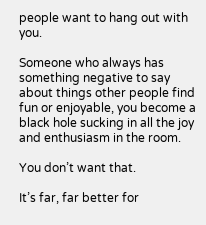people want to hang out with you.

Someone who always has something negative to say about things other people find fun or enjoyable, you become a black hole sucking in all the joy and enthusiasm in the room.

You don’t want that.

It’s far, far better for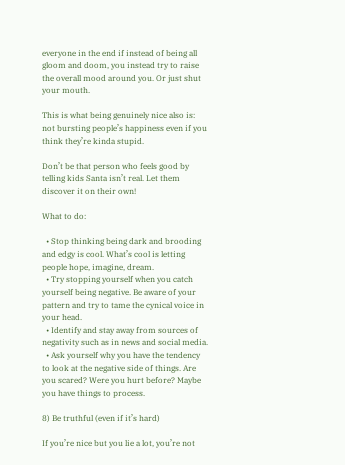everyone in the end if instead of being all gloom and doom, you instead try to raise the overall mood around you. Or just shut your mouth.

This is what being genuinely nice also is: not bursting people’s happiness even if you think they’re kinda stupid.

Don’t be that person who feels good by telling kids Santa isn’t real. Let them discover it on their own!

What to do:

  • Stop thinking being dark and brooding and edgy is cool. What’s cool is letting people hope, imagine, dream.
  • Try stopping yourself when you catch yourself being negative. Be aware of your pattern and try to tame the cynical voice in your head.
  • Identify and stay away from sources of negativity such as in news and social media.
  • Ask yourself why you have the tendency to look at the negative side of things. Are you scared? Were you hurt before? Maybe you have things to process.

8) Be truthful (even if it’s hard)

If you’re nice but you lie a lot, you’re not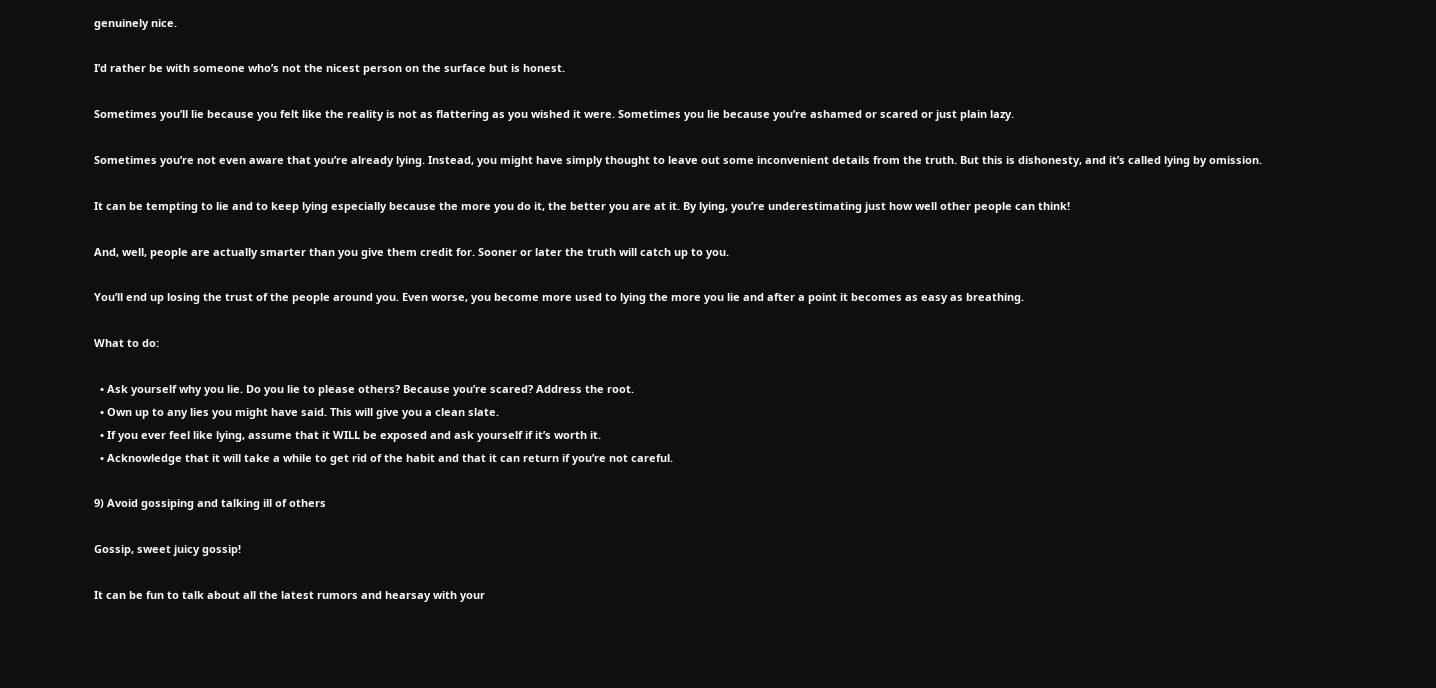genuinely nice.

I’d rather be with someone who’s not the nicest person on the surface but is honest.

Sometimes you’ll lie because you felt like the reality is not as flattering as you wished it were. Sometimes you lie because you’re ashamed or scared or just plain lazy.

Sometimes you’re not even aware that you’re already lying. Instead, you might have simply thought to leave out some inconvenient details from the truth. But this is dishonesty, and it’s called lying by omission.

It can be tempting to lie and to keep lying especially because the more you do it, the better you are at it. By lying, you’re underestimating just how well other people can think!

And, well, people are actually smarter than you give them credit for. Sooner or later the truth will catch up to you.

You’ll end up losing the trust of the people around you. Even worse, you become more used to lying the more you lie and after a point it becomes as easy as breathing.

What to do:

  • Ask yourself why you lie. Do you lie to please others? Because you’re scared? Address the root.
  • Own up to any lies you might have said. This will give you a clean slate.
  • If you ever feel like lying, assume that it WILL be exposed and ask yourself if it’s worth it.
  • Acknowledge that it will take a while to get rid of the habit and that it can return if you’re not careful.

9) Avoid gossiping and talking ill of others

Gossip, sweet juicy gossip!

It can be fun to talk about all the latest rumors and hearsay with your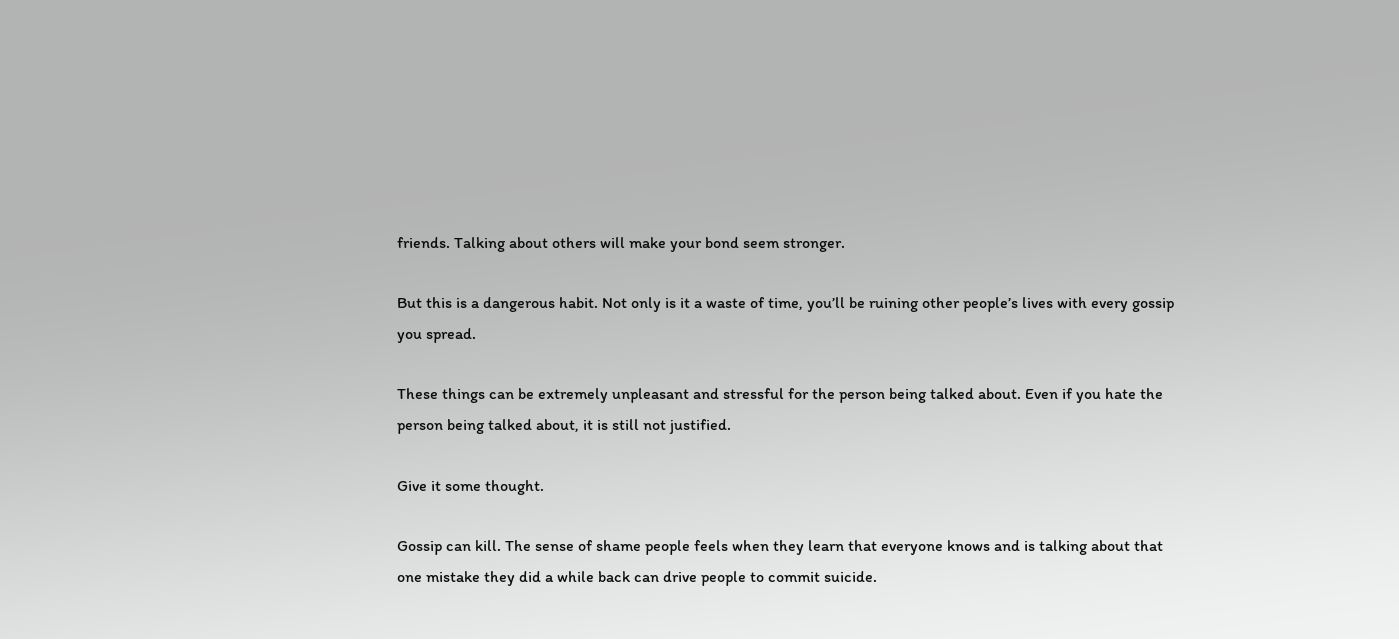friends. Talking about others will make your bond seem stronger.

But this is a dangerous habit. Not only is it a waste of time, you’ll be ruining other people’s lives with every gossip you spread.

These things can be extremely unpleasant and stressful for the person being talked about. Even if you hate the person being talked about, it is still not justified.

Give it some thought.

Gossip can kill. The sense of shame people feels when they learn that everyone knows and is talking about that one mistake they did a while back can drive people to commit suicide.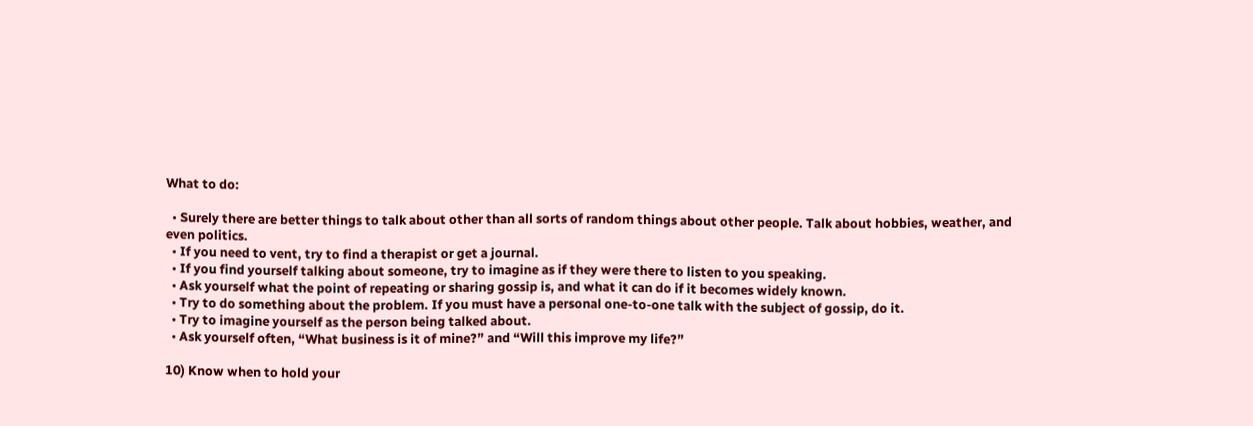What to do:

  • Surely there are better things to talk about other than all sorts of random things about other people. Talk about hobbies, weather, and even politics.
  • If you need to vent, try to find a therapist or get a journal.
  • If you find yourself talking about someone, try to imagine as if they were there to listen to you speaking.
  • Ask yourself what the point of repeating or sharing gossip is, and what it can do if it becomes widely known.
  • Try to do something about the problem. If you must have a personal one-to-one talk with the subject of gossip, do it.
  • Try to imagine yourself as the person being talked about.
  • Ask yourself often, “What business is it of mine?” and “Will this improve my life?”

10) Know when to hold your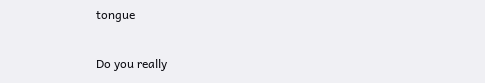tongue

Do you really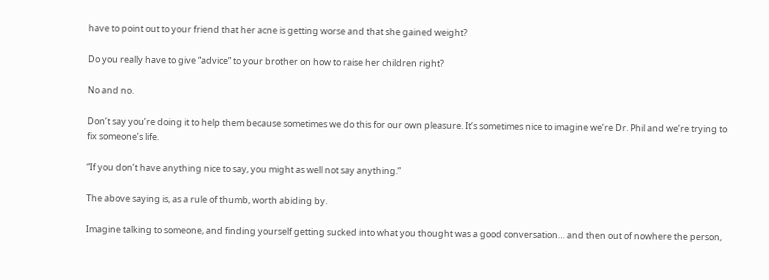have to point out to your friend that her acne is getting worse and that she gained weight?

Do you really have to give “advice” to your brother on how to raise her children right?

No and no.

Don’t say you’re doing it to help them because sometimes we do this for our own pleasure. It’s sometimes nice to imagine we’re Dr. Phil and we’re trying to fix someone’s life.

“If you don’t have anything nice to say, you might as well not say anything.”

The above saying is, as a rule of thumb, worth abiding by.

Imagine talking to someone, and finding yourself getting sucked into what you thought was a good conversation… and then out of nowhere the person,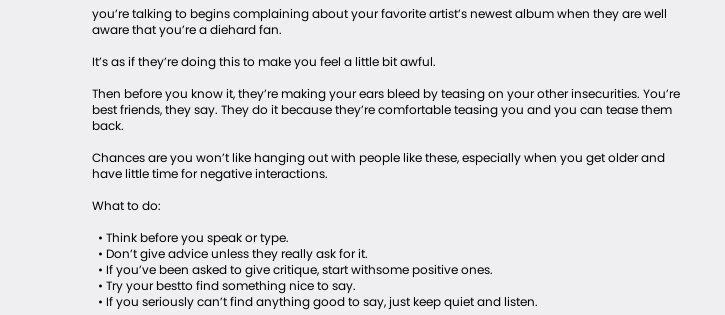you’re talking to begins complaining about your favorite artist’s newest album when they are well aware that you’re a diehard fan.

It’s as if they’re doing this to make you feel a little bit awful.

Then before you know it, they’re making your ears bleed by teasing on your other insecurities. You’re best friends, they say. They do it because they’re comfortable teasing you and you can tease them back.

Chances are you won’t like hanging out with people like these, especially when you get older and have little time for negative interactions.

What to do:

  • Think before you speak or type.
  • Don’t give advice unless they really ask for it.
  • If you’ve been asked to give critique, start withsome positive ones.
  • Try your bestto find something nice to say.
  • If you seriously can’t find anything good to say, just keep quiet and listen.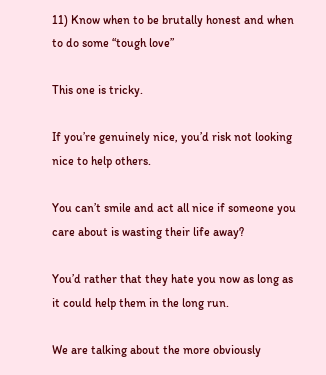11) Know when to be brutally honest and when to do some “tough love”

This one is tricky.

If you’re genuinely nice, you’d risk not looking nice to help others.

You can’t smile and act all nice if someone you care about is wasting their life away?

You’d rather that they hate you now as long as it could help them in the long run.

We are talking about the more obviously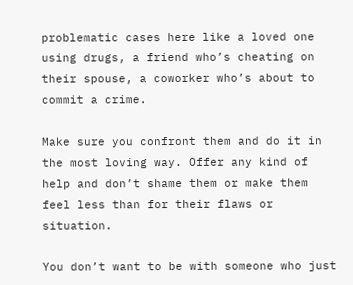problematic cases here like a loved one using drugs, a friend who’s cheating on their spouse, a coworker who’s about to commit a crime.

Make sure you confront them and do it in the most loving way. Offer any kind of help and don’t shame them or make them feel less than for their flaws or situation.

You don’t want to be with someone who just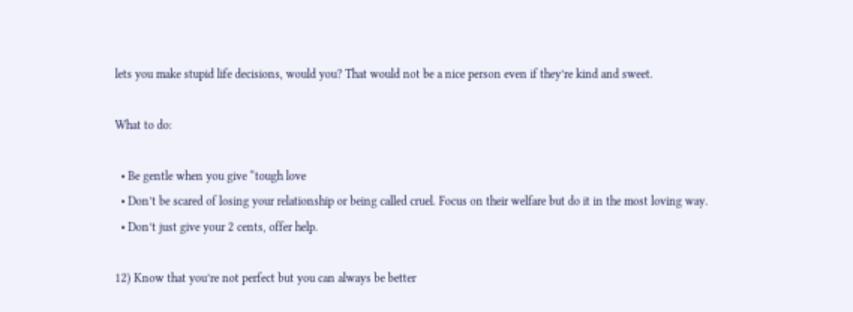lets you make stupid life decisions, would you? That would not be a nice person even if they’re kind and sweet.

What to do:

  • Be gentle when you give “tough love
  • Don’t be scared of losing your relationship or being called cruel. Focus on their welfare but do it in the most loving way.
  • Don’t just give your 2 cents, offer help.

12) Know that you’re not perfect but you can always be better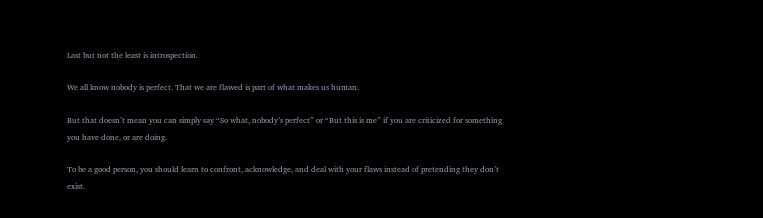Last but not the least is introspection.

We all know nobody is perfect. That we are flawed is part of what makes us human.

But that doesn’t mean you can simply say “So what, nobody’s perfect” or “But this is me” if you are criticized for something you have done, or are doing.

To be a good person, you should learn to confront, acknowledge, and deal with your flaws instead of pretending they don’t exist.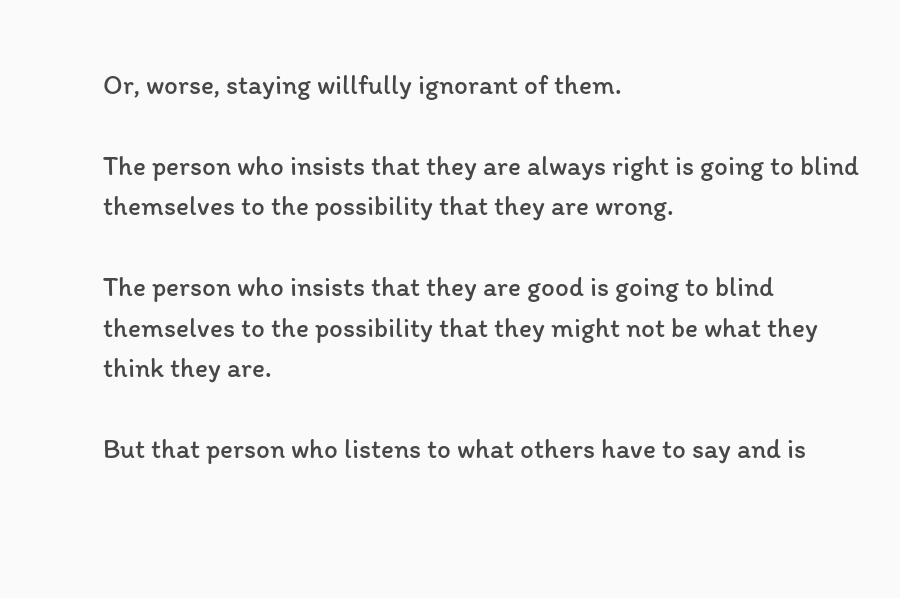Or, worse, staying willfully ignorant of them.

The person who insists that they are always right is going to blind themselves to the possibility that they are wrong.

The person who insists that they are good is going to blind themselves to the possibility that they might not be what they think they are.

But that person who listens to what others have to say and is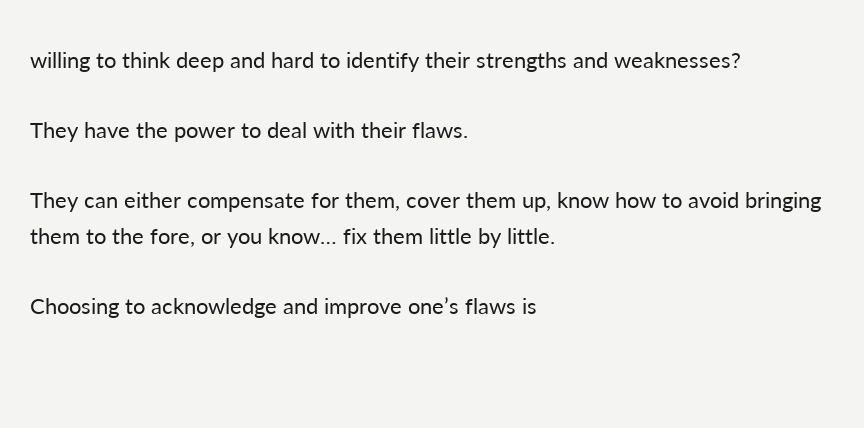willing to think deep and hard to identify their strengths and weaknesses?

They have the power to deal with their flaws.

They can either compensate for them, cover them up, know how to avoid bringing them to the fore, or you know… fix them little by little.

Choosing to acknowledge and improve one’s flaws is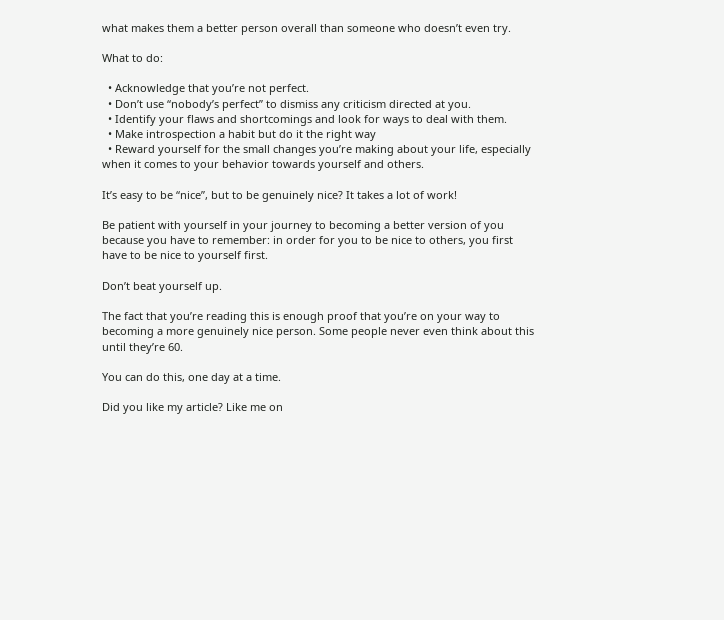what makes them a better person overall than someone who doesn’t even try.

What to do:

  • Acknowledge that you’re not perfect.
  • Don’t use “nobody’s perfect” to dismiss any criticism directed at you.
  • Identify your flaws and shortcomings and look for ways to deal with them.
  • Make introspection a habit but do it the right way
  • Reward yourself for the small changes you’re making about your life, especially when it comes to your behavior towards yourself and others.

It’s easy to be “nice”, but to be genuinely nice? It takes a lot of work!

Be patient with yourself in your journey to becoming a better version of you because you have to remember: in order for you to be nice to others, you first have to be nice to yourself first.

Don’t beat yourself up.

The fact that you’re reading this is enough proof that you’re on your way to becoming a more genuinely nice person. Some people never even think about this until they’re 60.

You can do this, one day at a time.

Did you like my article? Like me on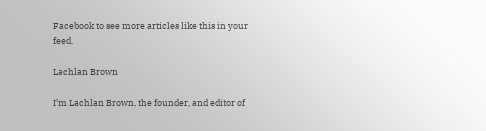Facebook to see more articles like this in your feed.

Lachlan Brown

I’m Lachlan Brown, the founder, and editor of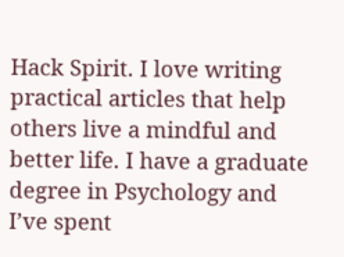Hack Spirit. I love writing practical articles that help others live a mindful and better life. I have a graduate degree in Psychology and I’ve spent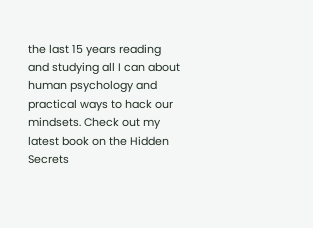the last 15 years reading and studying all I can about human psychology and practical ways to hack our mindsets. Check out my latest book on the Hidden Secrets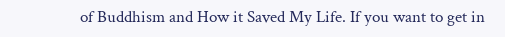of Buddhism and How it Saved My Life. If you want to get in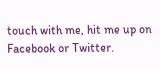touch with me, hit me up on Facebook or Twitter.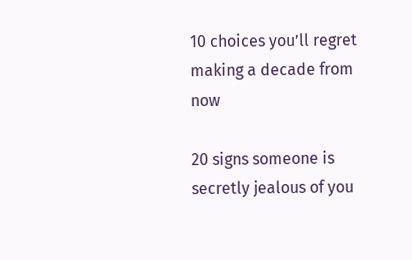10 choices you’ll regret making a decade from now

20 signs someone is secretly jealous of you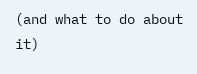(and what to do about it)